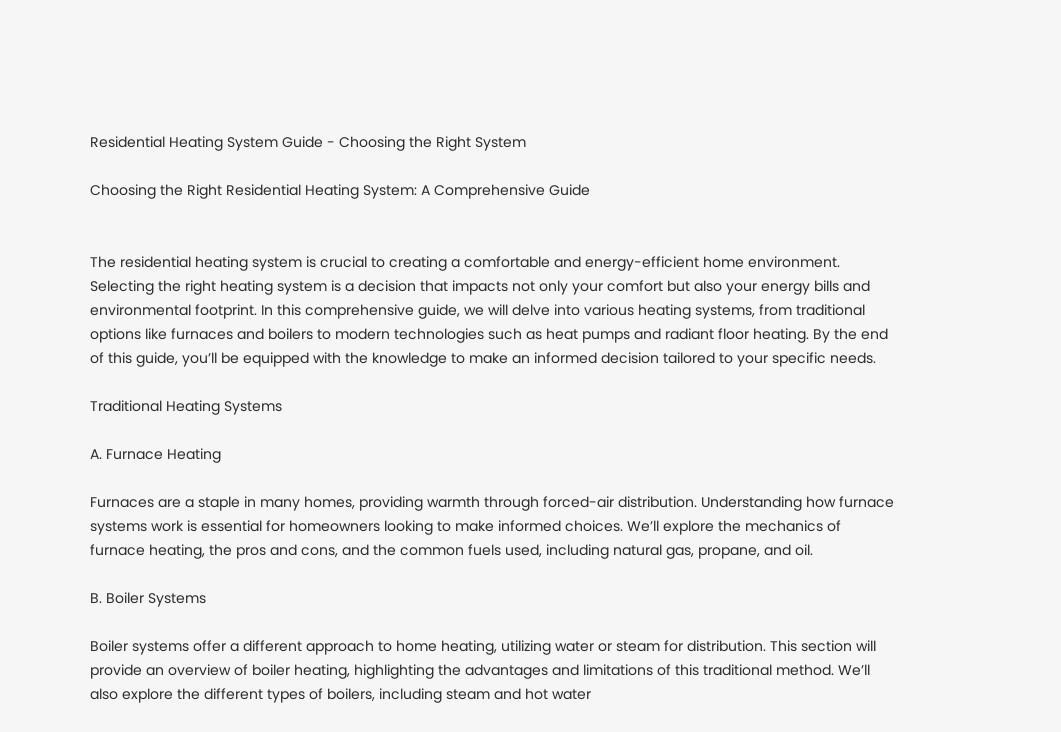Residential Heating System Guide - Choosing the Right System

Choosing the Right Residential Heating System: A Comprehensive Guide


The residential heating system is crucial to creating a comfortable and energy-efficient home environment. Selecting the right heating system is a decision that impacts not only your comfort but also your energy bills and environmental footprint. In this comprehensive guide, we will delve into various heating systems, from traditional options like furnaces and boilers to modern technologies such as heat pumps and radiant floor heating. By the end of this guide, you’ll be equipped with the knowledge to make an informed decision tailored to your specific needs.

Traditional Heating Systems

A. Furnace Heating

Furnaces are a staple in many homes, providing warmth through forced-air distribution. Understanding how furnace systems work is essential for homeowners looking to make informed choices. We’ll explore the mechanics of furnace heating, the pros and cons, and the common fuels used, including natural gas, propane, and oil.

B. Boiler Systems

Boiler systems offer a different approach to home heating, utilizing water or steam for distribution. This section will provide an overview of boiler heating, highlighting the advantages and limitations of this traditional method. We’ll also explore the different types of boilers, including steam and hot water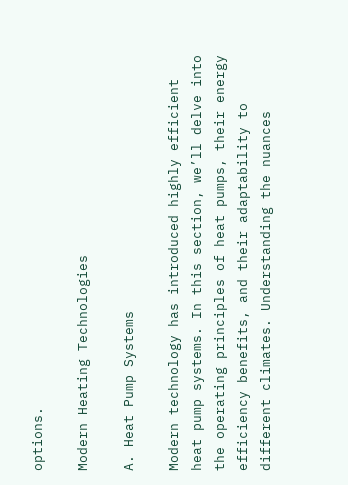options.

Modern Heating Technologies

A. Heat Pump Systems

Modern technology has introduced highly efficient heat pump systems. In this section, we’ll delve into the operating principles of heat pumps, their energy efficiency benefits, and their adaptability to different climates. Understanding the nuances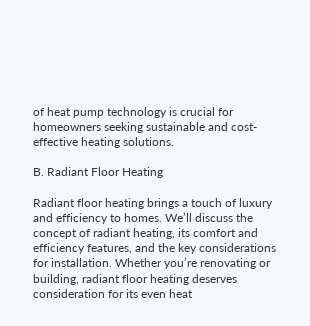of heat pump technology is crucial for homeowners seeking sustainable and cost-effective heating solutions.

B. Radiant Floor Heating

Radiant floor heating brings a touch of luxury and efficiency to homes. We’ll discuss the concept of radiant heating, its comfort and efficiency features, and the key considerations for installation. Whether you’re renovating or building, radiant floor heating deserves consideration for its even heat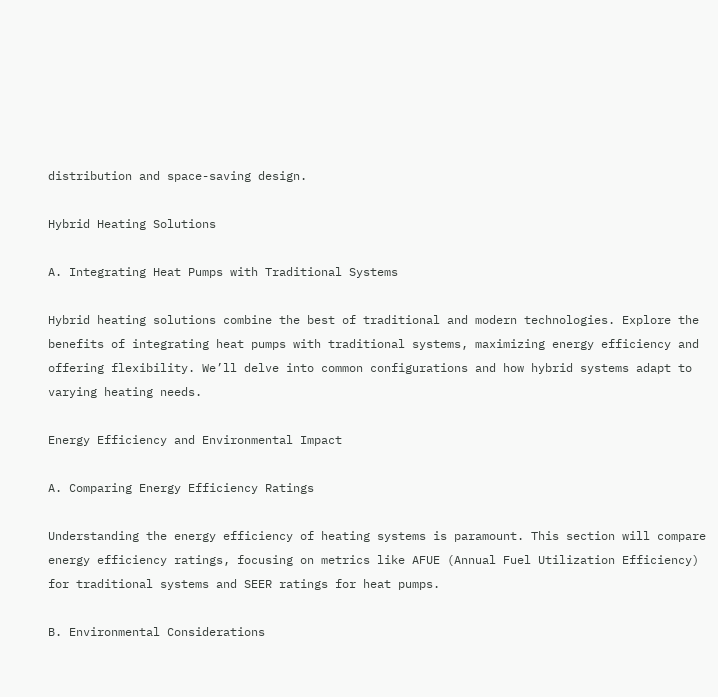distribution and space-saving design.

Hybrid Heating Solutions

A. Integrating Heat Pumps with Traditional Systems

Hybrid heating solutions combine the best of traditional and modern technologies. Explore the benefits of integrating heat pumps with traditional systems, maximizing energy efficiency and offering flexibility. We’ll delve into common configurations and how hybrid systems adapt to varying heating needs.

Energy Efficiency and Environmental Impact

A. Comparing Energy Efficiency Ratings

Understanding the energy efficiency of heating systems is paramount. This section will compare energy efficiency ratings, focusing on metrics like AFUE (Annual Fuel Utilization Efficiency) for traditional systems and SEER ratings for heat pumps.

B. Environmental Considerations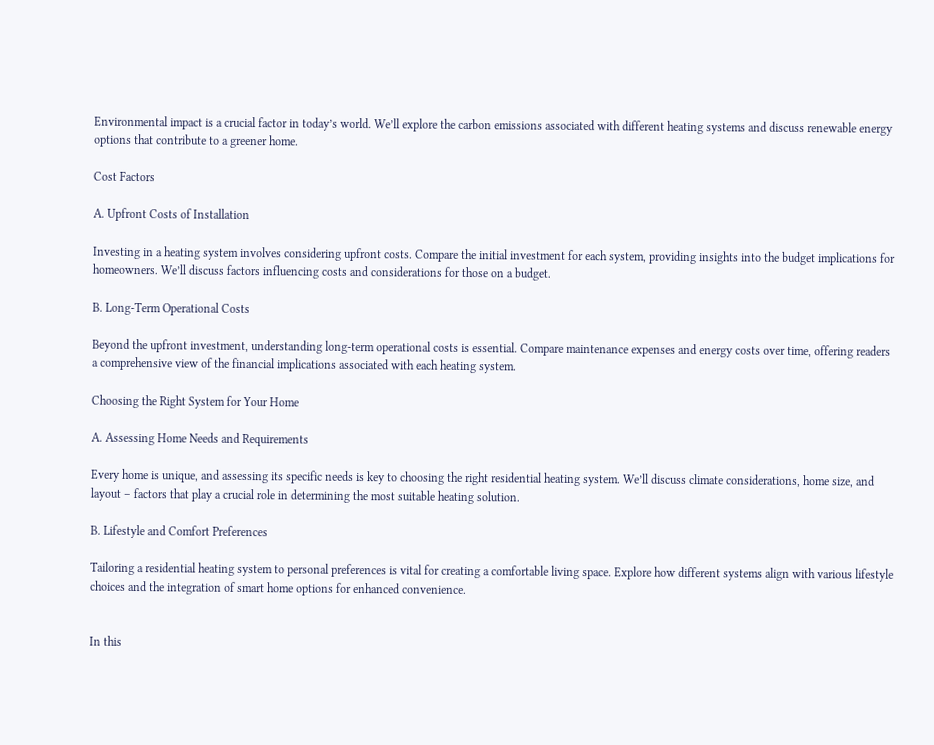Environmental impact is a crucial factor in today’s world. We’ll explore the carbon emissions associated with different heating systems and discuss renewable energy options that contribute to a greener home.

Cost Factors

A. Upfront Costs of Installation

Investing in a heating system involves considering upfront costs. Compare the initial investment for each system, providing insights into the budget implications for homeowners. We’ll discuss factors influencing costs and considerations for those on a budget.

B. Long-Term Operational Costs

Beyond the upfront investment, understanding long-term operational costs is essential. Compare maintenance expenses and energy costs over time, offering readers a comprehensive view of the financial implications associated with each heating system.

Choosing the Right System for Your Home

A. Assessing Home Needs and Requirements

Every home is unique, and assessing its specific needs is key to choosing the right residential heating system. We’ll discuss climate considerations, home size, and layout – factors that play a crucial role in determining the most suitable heating solution.

B. Lifestyle and Comfort Preferences

Tailoring a residential heating system to personal preferences is vital for creating a comfortable living space. Explore how different systems align with various lifestyle choices and the integration of smart home options for enhanced convenience.


In this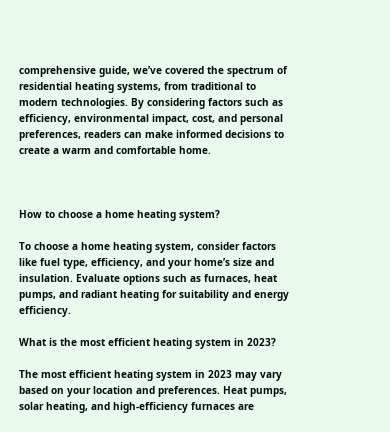comprehensive guide, we’ve covered the spectrum of residential heating systems, from traditional to modern technologies. By considering factors such as efficiency, environmental impact, cost, and personal preferences, readers can make informed decisions to create a warm and comfortable home.



How to choose a home heating system?

To choose a home heating system, consider factors like fuel type, efficiency, and your home’s size and insulation. Evaluate options such as furnaces, heat pumps, and radiant heating for suitability and energy efficiency.

What is the most efficient heating system in 2023?

The most efficient heating system in 2023 may vary based on your location and preferences. Heat pumps, solar heating, and high-efficiency furnaces are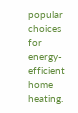popular choices for energy-efficient home heating.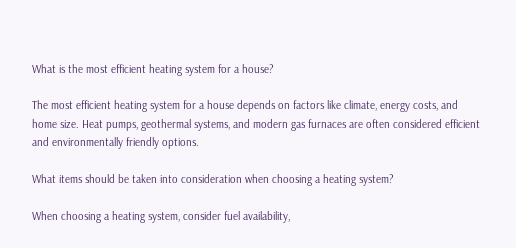What is the most efficient heating system for a house?

The most efficient heating system for a house depends on factors like climate, energy costs, and home size. Heat pumps, geothermal systems, and modern gas furnaces are often considered efficient and environmentally friendly options.

What items should be taken into consideration when choosing a heating system?

When choosing a heating system, consider fuel availability,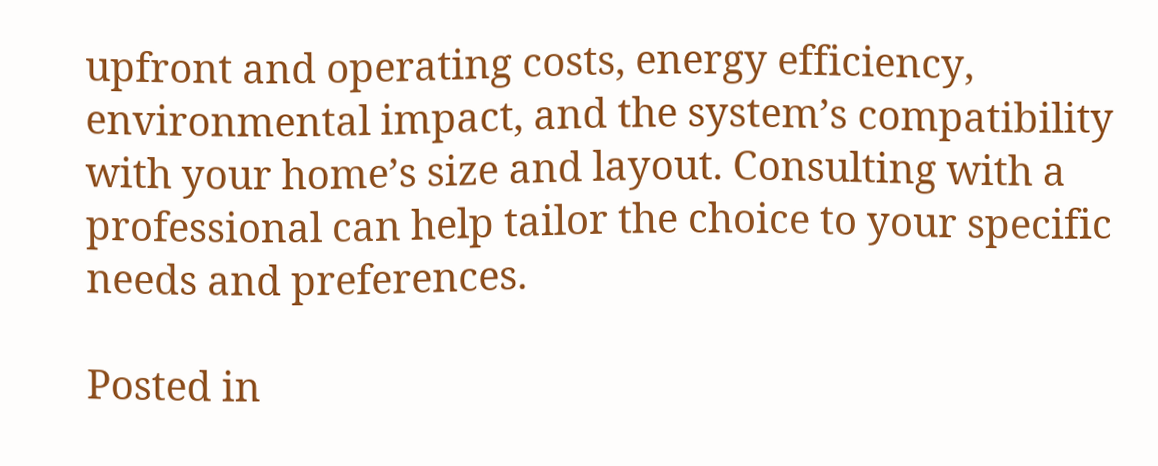upfront and operating costs, energy efficiency, environmental impact, and the system’s compatibility with your home’s size and layout. Consulting with a professional can help tailor the choice to your specific needs and preferences.

Posted in